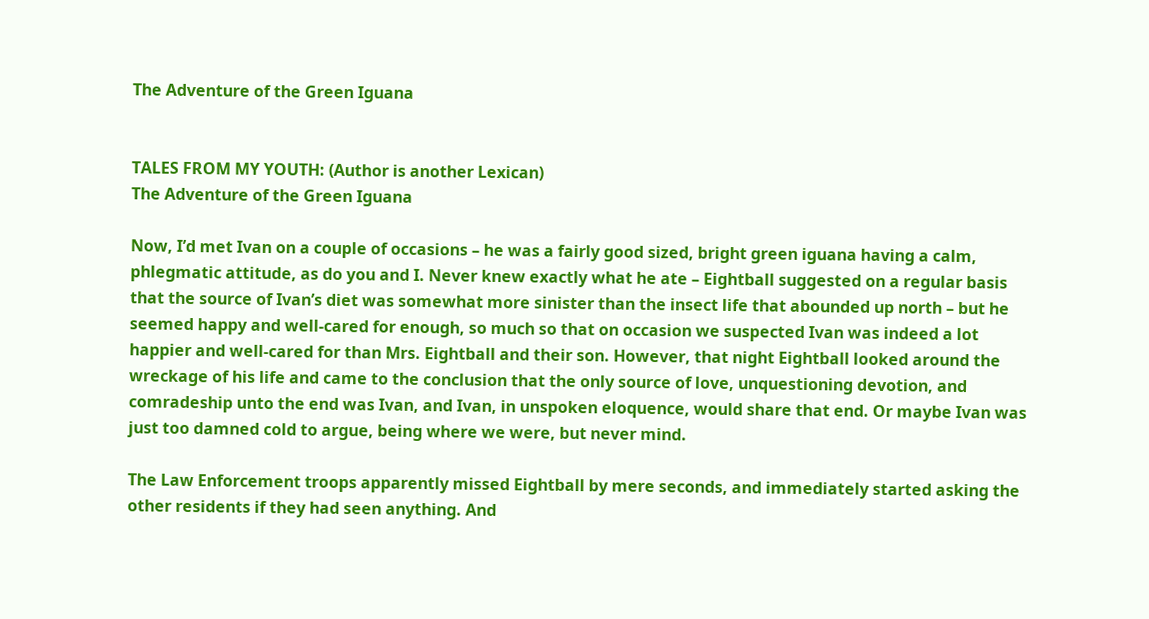The Adventure of the Green Iguana


TALES FROM MY YOUTH: (Author is another Lexican)
The Adventure of the Green Iguana

Now, I’d met Ivan on a couple of occasions – he was a fairly good sized, bright green iguana having a calm, phlegmatic attitude, as do you and I. Never knew exactly what he ate – Eightball suggested on a regular basis that the source of Ivan’s diet was somewhat more sinister than the insect life that abounded up north – but he seemed happy and well-cared for enough, so much so that on occasion we suspected Ivan was indeed a lot happier and well-cared for than Mrs. Eightball and their son. However, that night Eightball looked around the wreckage of his life and came to the conclusion that the only source of love, unquestioning devotion, and comradeship unto the end was Ivan, and Ivan, in unspoken eloquence, would share that end. Or maybe Ivan was just too damned cold to argue, being where we were, but never mind.

The Law Enforcement troops apparently missed Eightball by mere seconds, and immediately started asking the other residents if they had seen anything. And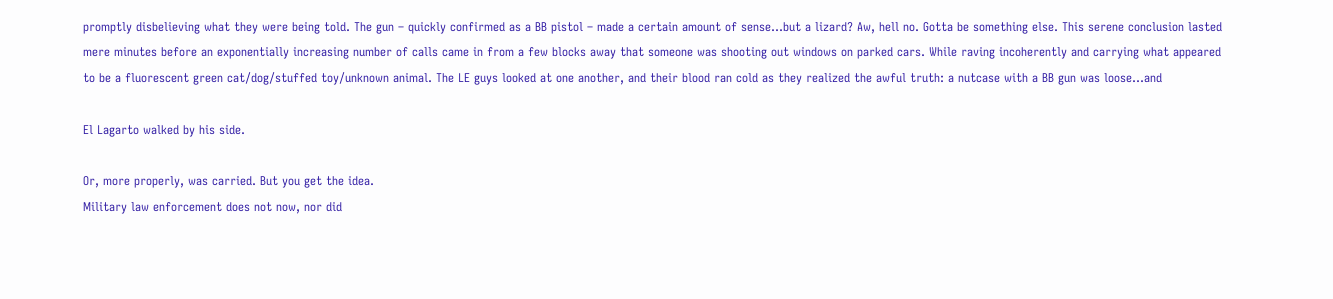promptly disbelieving what they were being told. The gun – quickly confirmed as a BB pistol – made a certain amount of sense…but a lizard? Aw, hell no. Gotta be something else. This serene conclusion lasted mere minutes before an exponentially increasing number of calls came in from a few blocks away that someone was shooting out windows on parked cars. While raving incoherently and carrying what appeared to be a fluorescent green cat/dog/stuffed toy/unknown animal. The LE guys looked at one another, and their blood ran cold as they realized the awful truth: a nutcase with a BB gun was loose…and

El Lagarto walked by his side.

Or, more properly, was carried. But you get the idea.
Military law enforcement does not now, nor did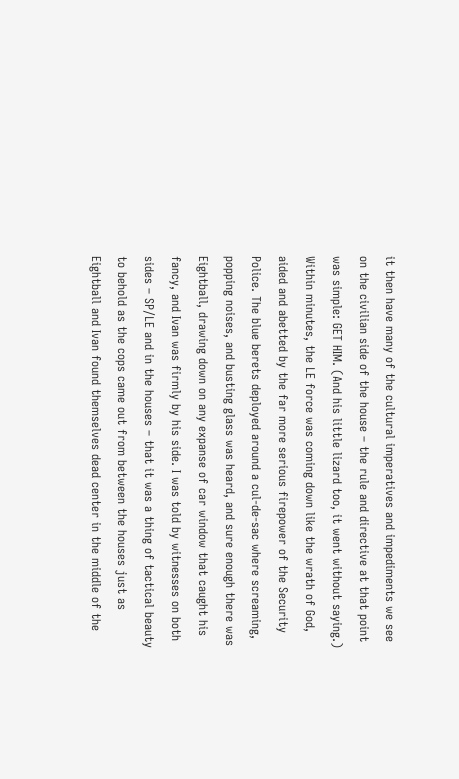it then have many of the cultural imperatives and impediments we see on the civilian side of the house – the rule and directive at that point was simple: GET HIM. (And his little lizard too, it went without saying.) Within minutes, the LE force was coming down like the wrath of God, aided and abetted by the far more serious firepower of the Security Police. The blue berets deployed around a cul-de-sac where screaming, popping noises, and busting glass was heard, and sure enough there was Eightball, drawing down on any expanse of car window that caught his fancy, and Ivan was firmly by his side. I was told by witnesses on both sides – SP/LE and in the houses – that it was a thing of tactical beauty to behold as the cops came out from between the houses just as Eightball and Ivan found themselves dead center in the middle of the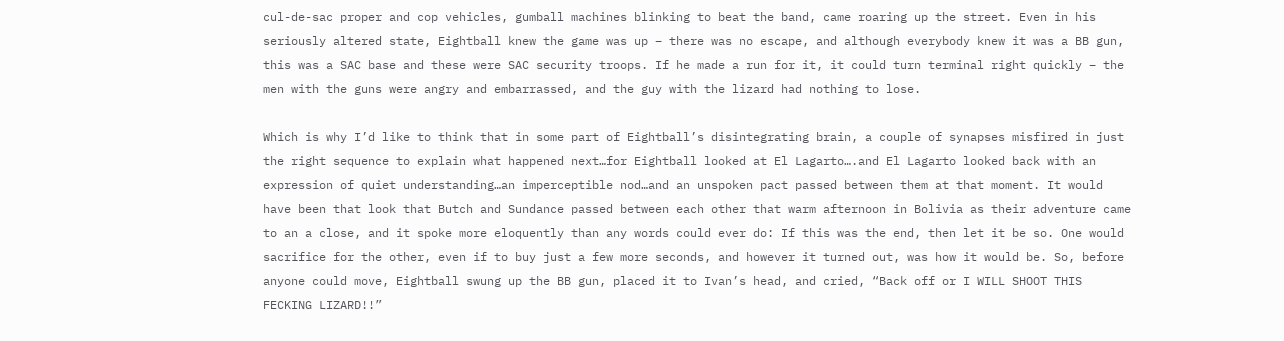cul-de-sac proper and cop vehicles, gumball machines blinking to beat the band, came roaring up the street. Even in his seriously altered state, Eightball knew the game was up – there was no escape, and although everybody knew it was a BB gun, this was a SAC base and these were SAC security troops. If he made a run for it, it could turn terminal right quickly – the men with the guns were angry and embarrassed, and the guy with the lizard had nothing to lose.

Which is why I’d like to think that in some part of Eightball’s disintegrating brain, a couple of synapses misfired in just the right sequence to explain what happened next…for Eightball looked at El Lagarto….and El Lagarto looked back with an expression of quiet understanding…an imperceptible nod…and an unspoken pact passed between them at that moment. It would have been that look that Butch and Sundance passed between each other that warm afternoon in Bolivia as their adventure came to an a close, and it spoke more eloquently than any words could ever do: If this was the end, then let it be so. One would sacrifice for the other, even if to buy just a few more seconds, and however it turned out, was how it would be. So, before anyone could move, Eightball swung up the BB gun, placed it to Ivan’s head, and cried, “Back off or I WILL SHOOT THIS FECKING LIZARD!!”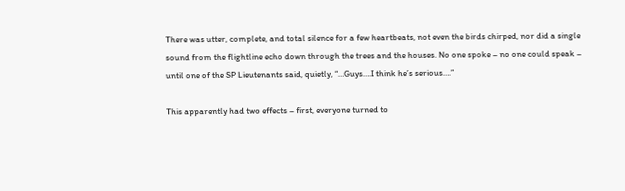There was utter, complete, and total silence for a few heartbeats, not even the birds chirped, nor did a single sound from the flightline echo down through the trees and the houses. No one spoke – no one could speak – until one of the SP Lieutenants said, quietly, “…Guys….I think he’s serious….”

This apparently had two effects – first, everyone turned to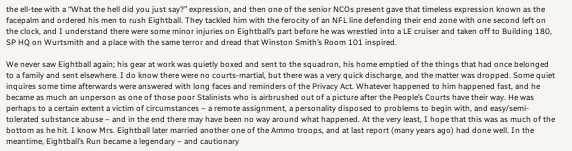the ell-tee with a “What the hell did you just say?” expression, and then one of the senior NCOs present gave that timeless expression known as the facepalm and ordered his men to rush Eightball. They tackled him with the ferocity of an NFL line defending their end zone with one second left on the clock, and I understand there were some minor injuries on Eightball’s part before he was wrestled into a LE cruiser and taken off to Building 180, SP HQ on Wurtsmith and a place with the same terror and dread that Winston Smith’s Room 101 inspired.

We never saw Eightball again; his gear at work was quietly boxed and sent to the squadron, his home emptied of the things that had once belonged to a family and sent elsewhere. I do know there were no courts-martial, but there was a very quick discharge, and the matter was dropped. Some quiet inquires some time afterwards were answered with long faces and reminders of the Privacy Act. Whatever happened to him happened fast, and he became as much an unperson as one of those poor Stalinists who is airbrushed out of a picture after the People’s Courts have their way. He was perhaps to a certain extent a victim of circumstances – a remote assignment, a personality disposed to problems to begin with, and easy/semi-tolerated substance abuse – and in the end there may have been no way around what happened. At the very least, I hope that this was as much of the bottom as he hit. I know Mrs. Eightball later married another one of the Ammo troops, and at last report (many years ago) had done well. In the meantime, Eightball’s Run became a legendary – and cautionary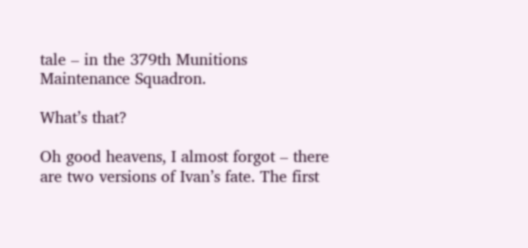tale – in the 379th Munitions Maintenance Squadron.

What’s that?

Oh good heavens, I almost forgot – there are two versions of Ivan’s fate. The first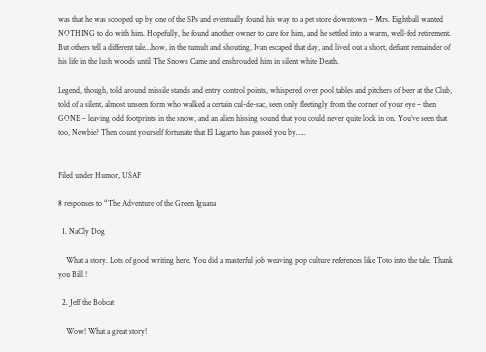was that he was scooped up by one of the SPs and eventually found his way to a pet store downtown – Mrs. Eightball wanted NOTHING to do with him. Hopefully, he found another owner to care for him, and he settled into a warm, well-fed retirement.
But others tell a different tale…how, in the tumult and shouting, Ivan escaped that day, and lived out a short, defiant remainder of his life in the lush woods until The Snows Came and enshrouded him in silent white Death.

Legend, though, told around missile stands and entry control points, whispered over pool tables and pitchers of beer at the Club, told of a silent, almost unseen form who walked a certain cul-de-sac, seen only fleetingly from the corner of your eye – then GONE – leaving odd footprints in the snow, and an alien hissing sound that you could never quite lock in on. You’ve seen that too, Newbie? Then count yourself fortunate that El Lagarto has passed you by…..


Filed under Humor, USAF

8 responses to “The Adventure of the Green Iguana

  1. NaCly Dog

    What a story. Lots of good writing here. You did a masterful job weaving pop culture references like Toto into the tale. Thank you Bill !

  2. Jeff the Bobcat

    Wow! What a great story!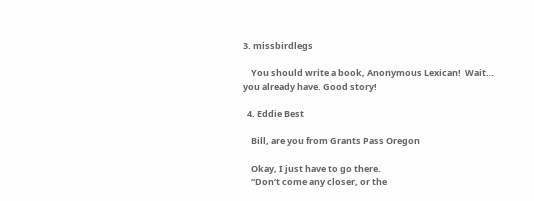3. missbirdlegs

    You should write a book, Anonymous Lexican!  Wait… you already have. Good story!

  4. Eddie Best

    Bill, are you from Grants Pass Oregon

    Okay, I just have to go there.
    “Don’t come any closer, or the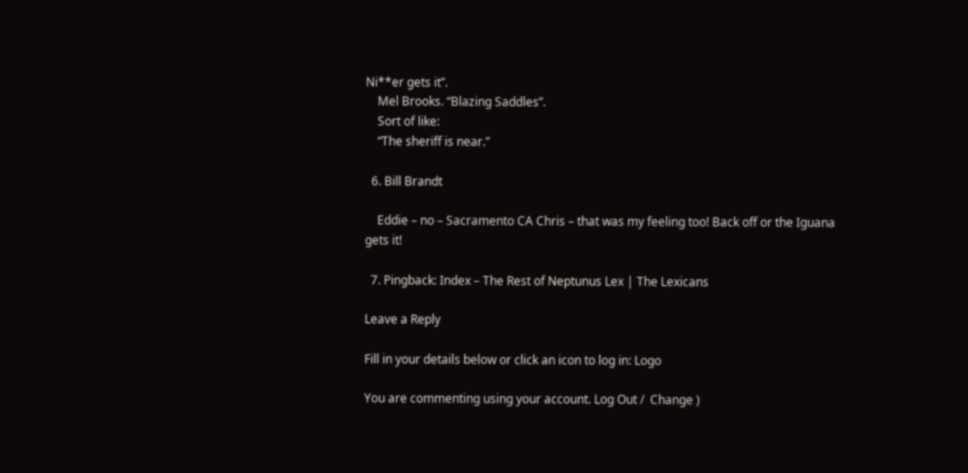Ni**er gets it”.
    Mel Brooks. “Blazing Saddles”.
    Sort of like:
    “The sheriff is near.”

  6. Bill Brandt

    Eddie – no – Sacramento CA Chris – that was my feeling too! Back off or the Iguana gets it!

  7. Pingback: Index – The Rest of Neptunus Lex | The Lexicans

Leave a Reply

Fill in your details below or click an icon to log in: Logo

You are commenting using your account. Log Out /  Change )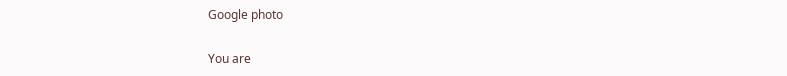Google photo

You are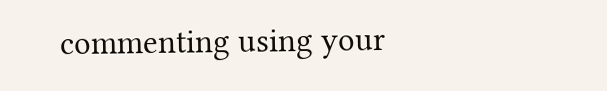commenting using your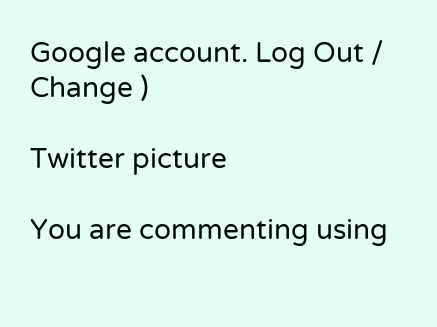Google account. Log Out /  Change )

Twitter picture

You are commenting using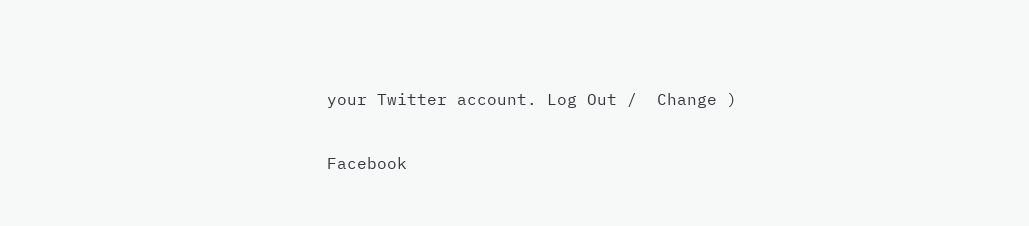your Twitter account. Log Out /  Change )

Facebook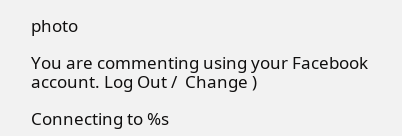photo

You are commenting using your Facebook account. Log Out /  Change )

Connecting to %s